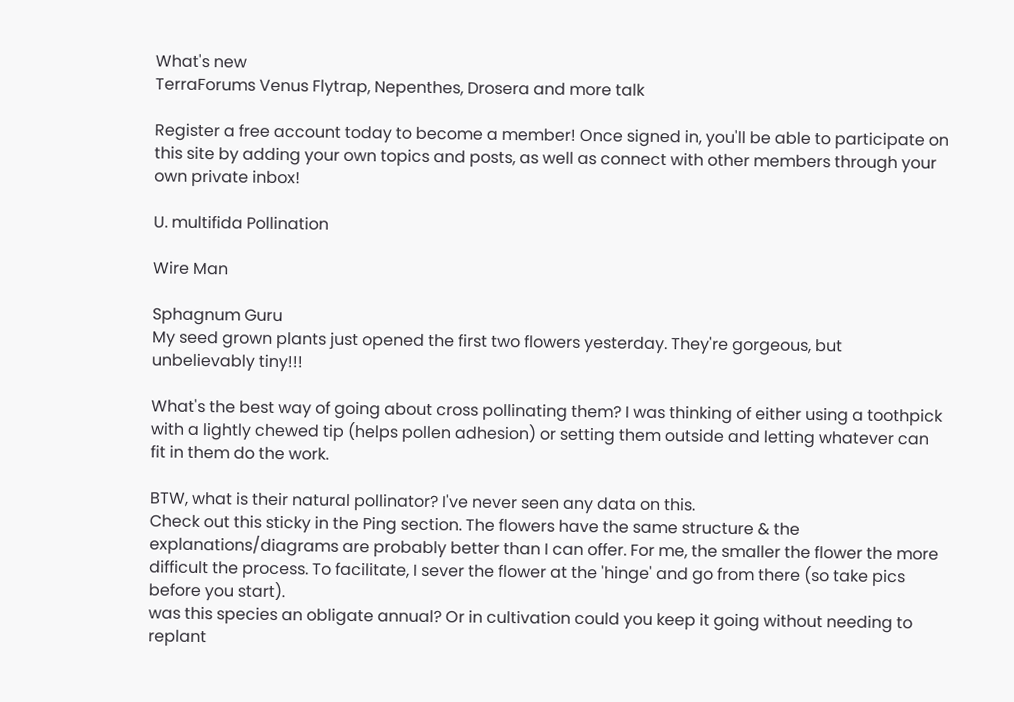What's new
TerraForums Venus Flytrap, Nepenthes, Drosera and more talk

Register a free account today to become a member! Once signed in, you'll be able to participate on this site by adding your own topics and posts, as well as connect with other members through your own private inbox!

U. multifida Pollination

Wire Man

Sphagnum Guru
My seed grown plants just opened the first two flowers yesterday. They're gorgeous, but unbelievably tiny!!!

What's the best way of going about cross pollinating them? I was thinking of either using a toothpick with a lightly chewed tip (helps pollen adhesion) or setting them outside and letting whatever can fit in them do the work.

BTW, what is their natural pollinator? I've never seen any data on this.
Check out this sticky in the Ping section. The flowers have the same structure & the explanations/diagrams are probably better than I can offer. For me, the smaller the flower the more difficult the process. To facilitate, I sever the flower at the 'hinge' and go from there (so take pics before you start).
was this species an obligate annual? Or in cultivation could you keep it going without needing to replant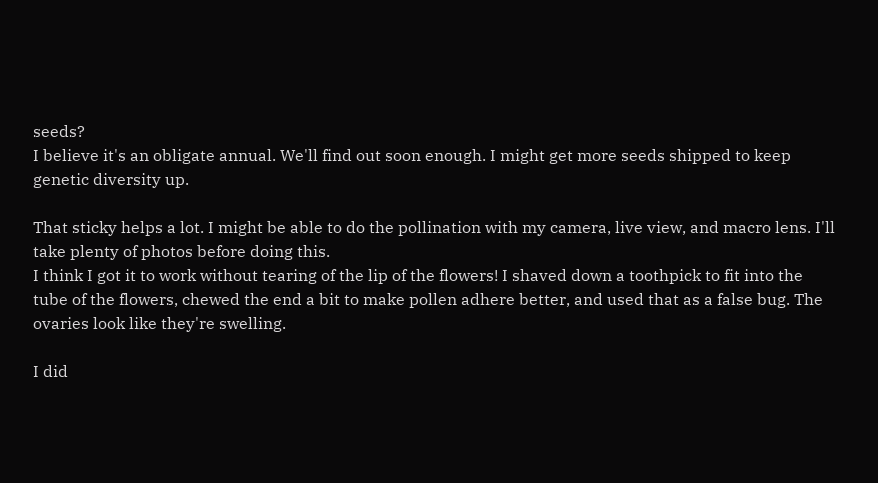seeds?
I believe it's an obligate annual. We'll find out soon enough. I might get more seeds shipped to keep genetic diversity up.

That sticky helps a lot. I might be able to do the pollination with my camera, live view, and macro lens. I'll take plenty of photos before doing this.
I think I got it to work without tearing of the lip of the flowers! I shaved down a toothpick to fit into the tube of the flowers, chewed the end a bit to make pollen adhere better, and used that as a false bug. The ovaries look like they're swelling.

I did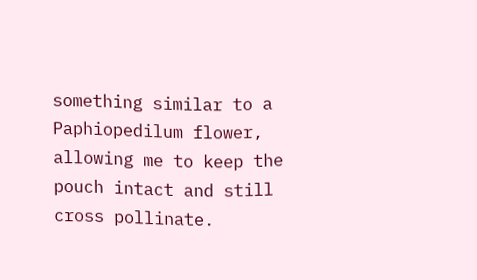something similar to a Paphiopedilum flower, allowing me to keep the pouch intact and still cross pollinate.